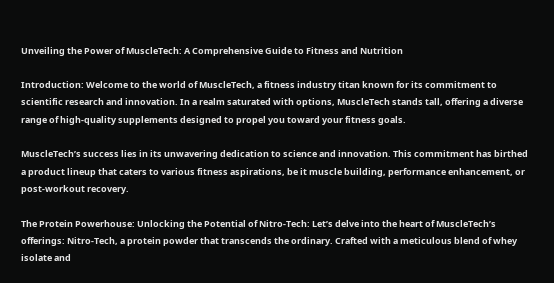Unveiling the Power of MuscleTech: A Comprehensive Guide to Fitness and Nutrition

Introduction: Welcome to the world of MuscleTech, a fitness industry titan known for its commitment to scientific research and innovation. In a realm saturated with options, MuscleTech stands tall, offering a diverse range of high-quality supplements designed to propel you toward your fitness goals.

MuscleTech’s success lies in its unwavering dedication to science and innovation. This commitment has birthed a product lineup that caters to various fitness aspirations, be it muscle building, performance enhancement, or post-workout recovery.

The Protein Powerhouse: Unlocking the Potential of Nitro-Tech: Let’s delve into the heart of MuscleTech’s offerings: Nitro-Tech, a protein powder that transcends the ordinary. Crafted with a meticulous blend of whey isolate and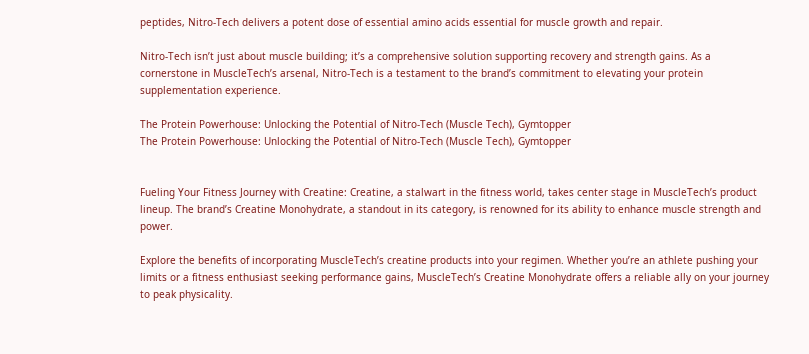peptides, Nitro-Tech delivers a potent dose of essential amino acids essential for muscle growth and repair.

Nitro-Tech isn’t just about muscle building; it’s a comprehensive solution supporting recovery and strength gains. As a cornerstone in MuscleTech’s arsenal, Nitro-Tech is a testament to the brand’s commitment to elevating your protein supplementation experience.

The Protein Powerhouse: Unlocking the Potential of Nitro-Tech (Muscle Tech), Gymtopper
The Protein Powerhouse: Unlocking the Potential of Nitro-Tech (Muscle Tech), Gymtopper


Fueling Your Fitness Journey with Creatine: Creatine, a stalwart in the fitness world, takes center stage in MuscleTech’s product lineup. The brand’s Creatine Monohydrate, a standout in its category, is renowned for its ability to enhance muscle strength and power.

Explore the benefits of incorporating MuscleTech’s creatine products into your regimen. Whether you’re an athlete pushing your limits or a fitness enthusiast seeking performance gains, MuscleTech’s Creatine Monohydrate offers a reliable ally on your journey to peak physicality.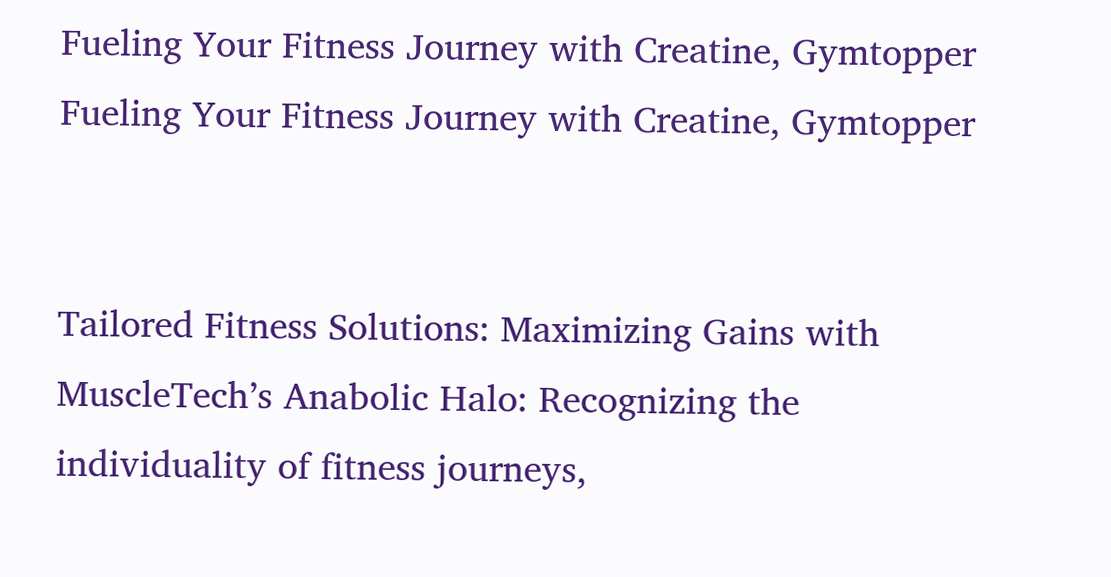Fueling Your Fitness Journey with Creatine, Gymtopper
Fueling Your Fitness Journey with Creatine, Gymtopper


Tailored Fitness Solutions: Maximizing Gains with MuscleTech’s Anabolic Halo: Recognizing the individuality of fitness journeys,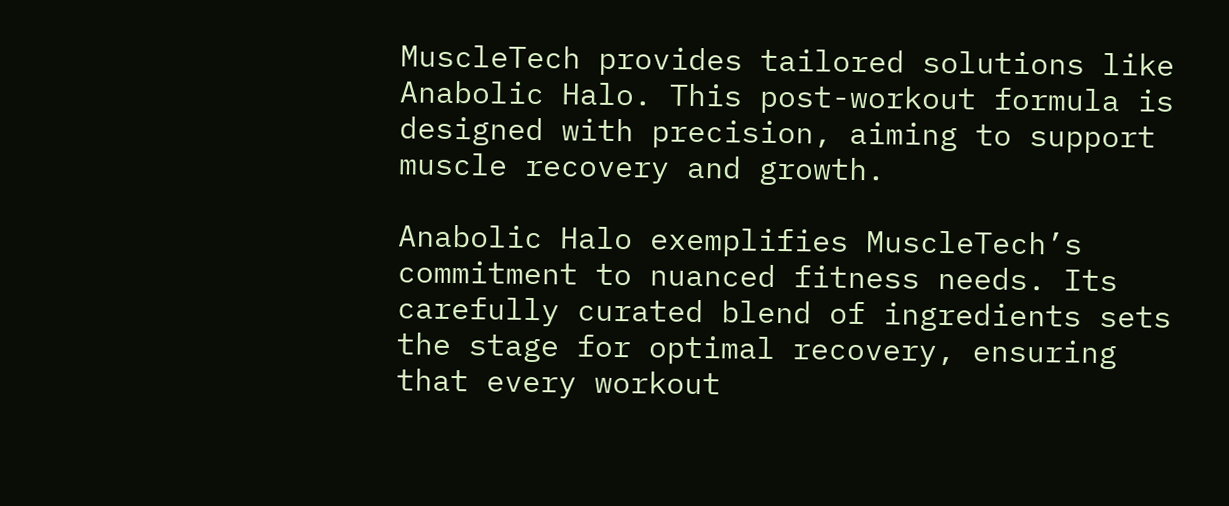MuscleTech provides tailored solutions like Anabolic Halo. This post-workout formula is designed with precision, aiming to support muscle recovery and growth.

Anabolic Halo exemplifies MuscleTech’s commitment to nuanced fitness needs. Its carefully curated blend of ingredients sets the stage for optimal recovery, ensuring that every workout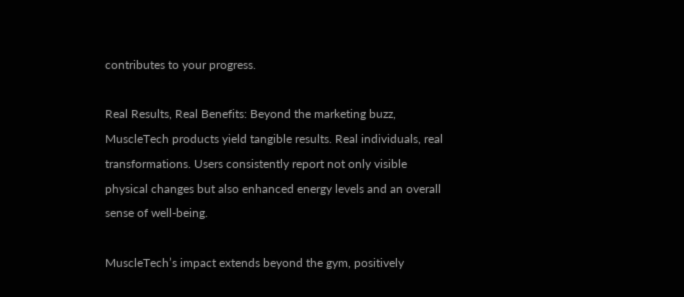contributes to your progress.

Real Results, Real Benefits: Beyond the marketing buzz, MuscleTech products yield tangible results. Real individuals, real transformations. Users consistently report not only visible physical changes but also enhanced energy levels and an overall sense of well-being.

MuscleTech’s impact extends beyond the gym, positively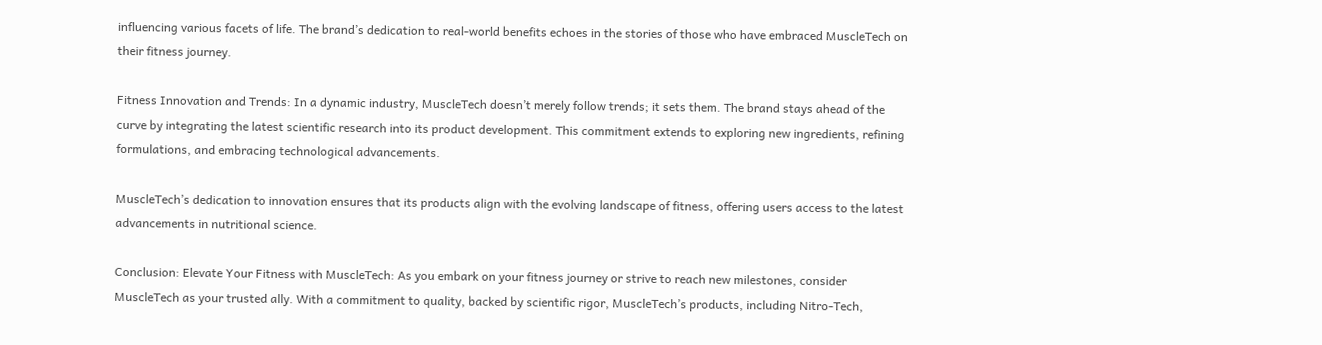influencing various facets of life. The brand’s dedication to real-world benefits echoes in the stories of those who have embraced MuscleTech on their fitness journey.

Fitness Innovation and Trends: In a dynamic industry, MuscleTech doesn’t merely follow trends; it sets them. The brand stays ahead of the curve by integrating the latest scientific research into its product development. This commitment extends to exploring new ingredients, refining formulations, and embracing technological advancements.

MuscleTech’s dedication to innovation ensures that its products align with the evolving landscape of fitness, offering users access to the latest advancements in nutritional science.

Conclusion: Elevate Your Fitness with MuscleTech: As you embark on your fitness journey or strive to reach new milestones, consider MuscleTech as your trusted ally. With a commitment to quality, backed by scientific rigor, MuscleTech’s products, including Nitro-Tech,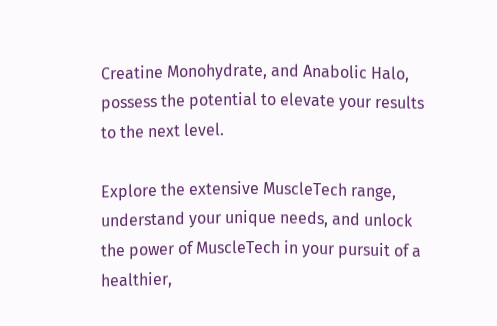Creatine Monohydrate, and Anabolic Halo, possess the potential to elevate your results to the next level.

Explore the extensive MuscleTech range, understand your unique needs, and unlock the power of MuscleTech in your pursuit of a healthier,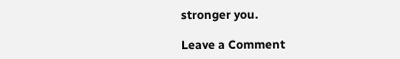stronger you.

Leave a Comment